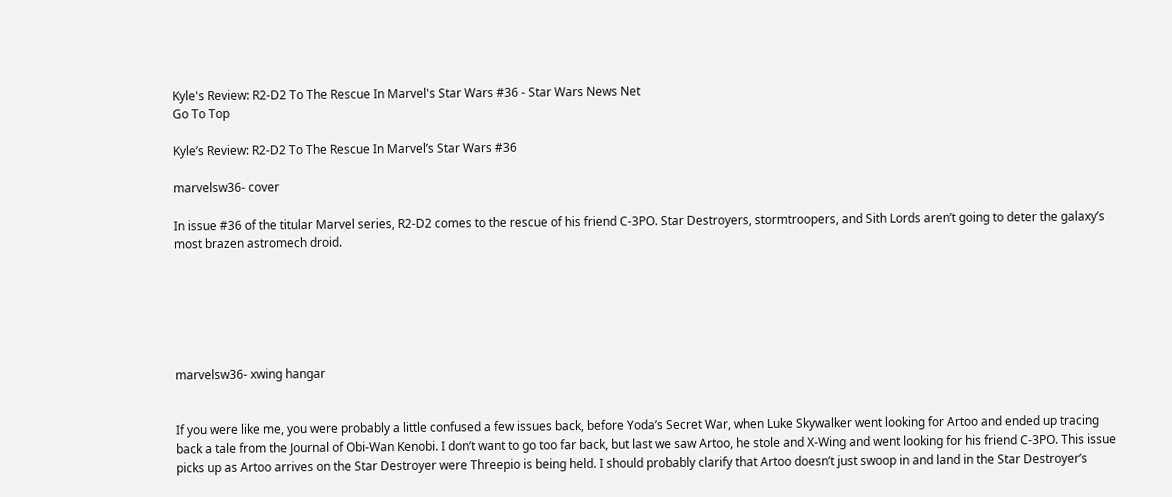Kyle's Review: R2-D2 To The Rescue In Marvel's Star Wars #36 - Star Wars News Net
Go To Top

Kyle’s Review: R2-D2 To The Rescue In Marvel’s Star Wars #36

marvelsw36- cover

In issue #36 of the titular Marvel series, R2-D2 comes to the rescue of his friend C-3PO. Star Destroyers, stormtroopers, and Sith Lords aren’t going to deter the galaxy’s most brazen astromech droid.






marvelsw36- xwing hangar


If you were like me, you were probably a little confused a few issues back, before Yoda’s Secret War, when Luke Skywalker went looking for Artoo and ended up tracing back a tale from the Journal of Obi-Wan Kenobi. I don’t want to go too far back, but last we saw Artoo, he stole and X-Wing and went looking for his friend C-3PO. This issue picks up as Artoo arrives on the Star Destroyer were Threepio is being held. I should probably clarify that Artoo doesn’t just swoop in and land in the Star Destroyer’s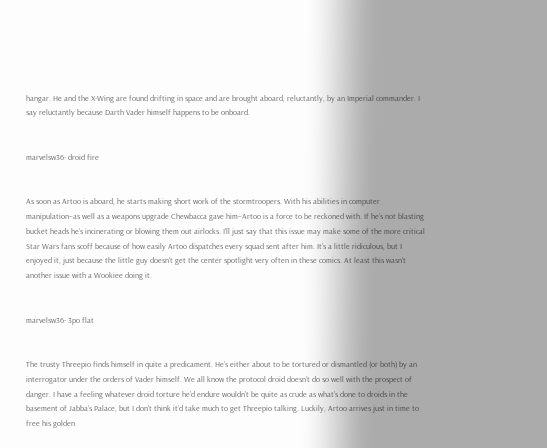hangar. He and the X-Wing are found drifting in space and are brought aboard, reluctantly, by an Imperial commander. I say reluctantly because Darth Vader himself happens to be onboard.


marvelsw36- droid fire


As soon as Artoo is aboard, he starts making short work of the stormtroopers. With his abilities in computer manipulation–as well as a weapons upgrade Chewbacca gave him–Artoo is a force to be reckoned with. If he’s not blasting bucket heads he’s incinerating or blowing them out airlocks. I’ll just say that this issue may make some of the more critical Star Wars fans scoff because of how easily Artoo dispatches every squad sent after him. It’s a little ridiculous, but I enjoyed it, just because the little guy doesn’t get the center spotlight very often in these comics. At least this wasn’t another issue with a Wookiee doing it.


marvelsw36- 3po flat


The trusty Threepio finds himself in quite a predicament. He’s either about to be tortured or dismantled (or both) by an interrogator under the orders of Vader himself. We all know the protocol droid doesn’t do so well with the prospect of danger. I have a feeling whatever droid torture he’d endure wouldn’t be quite as crude as what’s done to droids in the basement of Jabba’s Palace, but I don’t think it’d take much to get Threepio talking. Luckily, Artoo arrives just in time to free his golden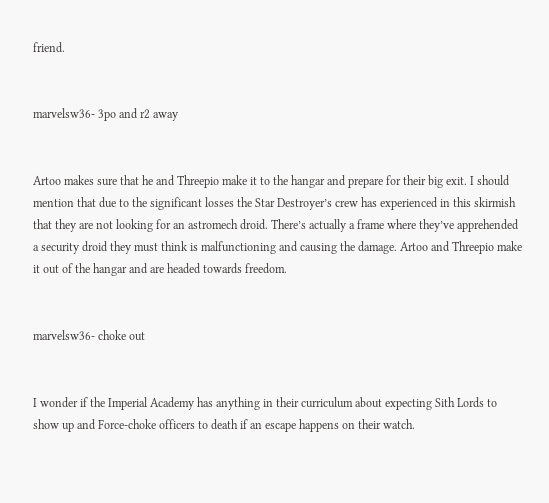friend.


marvelsw36- 3po and r2 away


Artoo makes sure that he and Threepio make it to the hangar and prepare for their big exit. I should mention that due to the significant losses the Star Destroyer’s crew has experienced in this skirmish that they are not looking for an astromech droid. There’s actually a frame where they’ve apprehended a security droid they must think is malfunctioning and causing the damage. Artoo and Threepio make it out of the hangar and are headed towards freedom.


marvelsw36- choke out


I wonder if the Imperial Academy has anything in their curriculum about expecting Sith Lords to show up and Force-choke officers to death if an escape happens on their watch.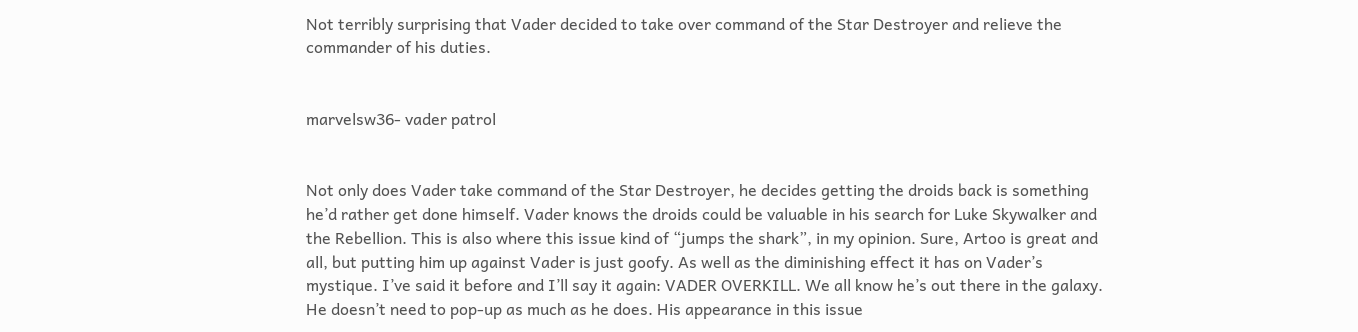Not terribly surprising that Vader decided to take over command of the Star Destroyer and relieve the commander of his duties.


marvelsw36- vader patrol


Not only does Vader take command of the Star Destroyer, he decides getting the droids back is something he’d rather get done himself. Vader knows the droids could be valuable in his search for Luke Skywalker and the Rebellion. This is also where this issue kind of “jumps the shark”, in my opinion. Sure, Artoo is great and all, but putting him up against Vader is just goofy. As well as the diminishing effect it has on Vader’s mystique. I’ve said it before and I’ll say it again: VADER OVERKILL. We all know he’s out there in the galaxy. He doesn’t need to pop-up as much as he does. His appearance in this issue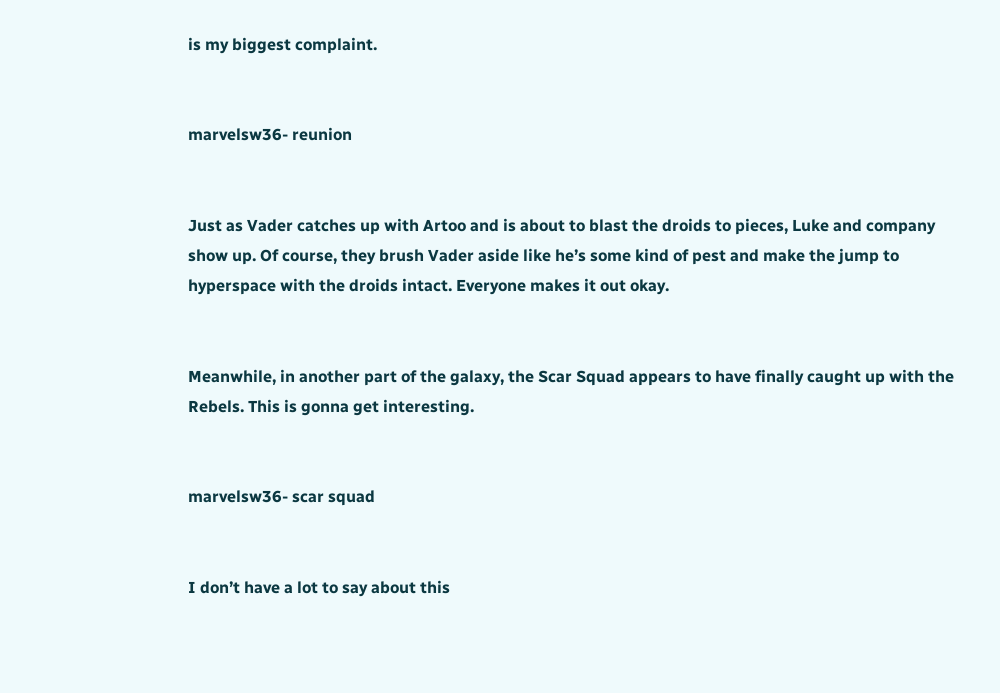is my biggest complaint.


marvelsw36- reunion


Just as Vader catches up with Artoo and is about to blast the droids to pieces, Luke and company show up. Of course, they brush Vader aside like he’s some kind of pest and make the jump to hyperspace with the droids intact. Everyone makes it out okay.


Meanwhile, in another part of the galaxy, the Scar Squad appears to have finally caught up with the Rebels. This is gonna get interesting.


marvelsw36- scar squad


I don’t have a lot to say about this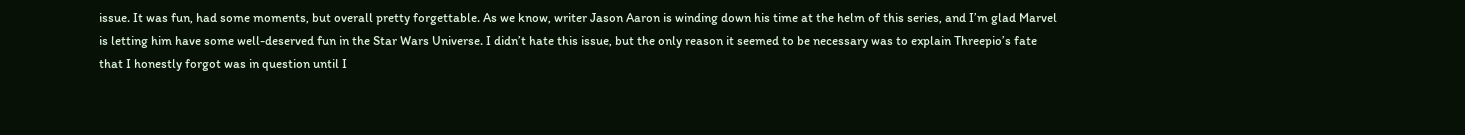issue. It was fun, had some moments, but overall pretty forgettable. As we know, writer Jason Aaron is winding down his time at the helm of this series, and I’m glad Marvel is letting him have some well-deserved fun in the Star Wars Universe. I didn’t hate this issue, but the only reason it seemed to be necessary was to explain Threepio’s fate that I honestly forgot was in question until I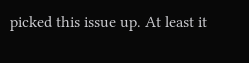picked this issue up. At least it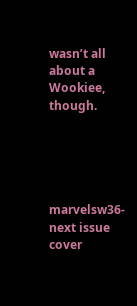wasn’t all about a Wookiee, though.





marvelsw36- next issue cover